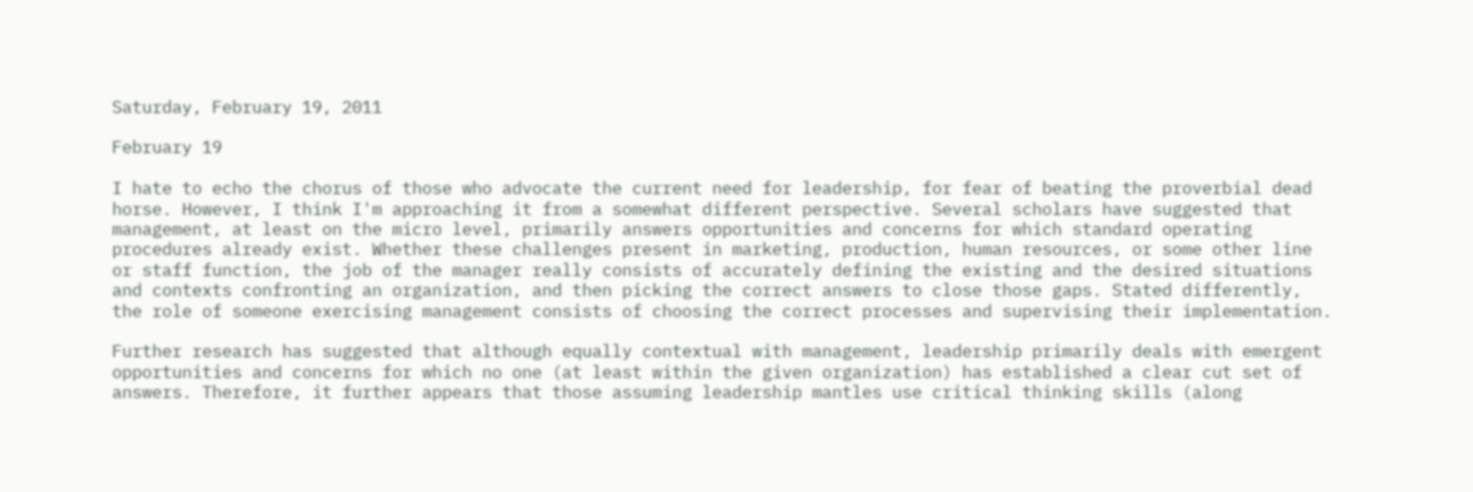Saturday, February 19, 2011

February 19

I hate to echo the chorus of those who advocate the current need for leadership, for fear of beating the proverbial dead horse. However, I think I'm approaching it from a somewhat different perspective. Several scholars have suggested that management, at least on the micro level, primarily answers opportunities and concerns for which standard operating procedures already exist. Whether these challenges present in marketing, production, human resources, or some other line or staff function, the job of the manager really consists of accurately defining the existing and the desired situations and contexts confronting an organization, and then picking the correct answers to close those gaps. Stated differently, the role of someone exercising management consists of choosing the correct processes and supervising their implementation.

Further research has suggested that although equally contextual with management, leadership primarily deals with emergent opportunities and concerns for which no one (at least within the given organization) has established a clear cut set of answers. Therefore, it further appears that those assuming leadership mantles use critical thinking skills (along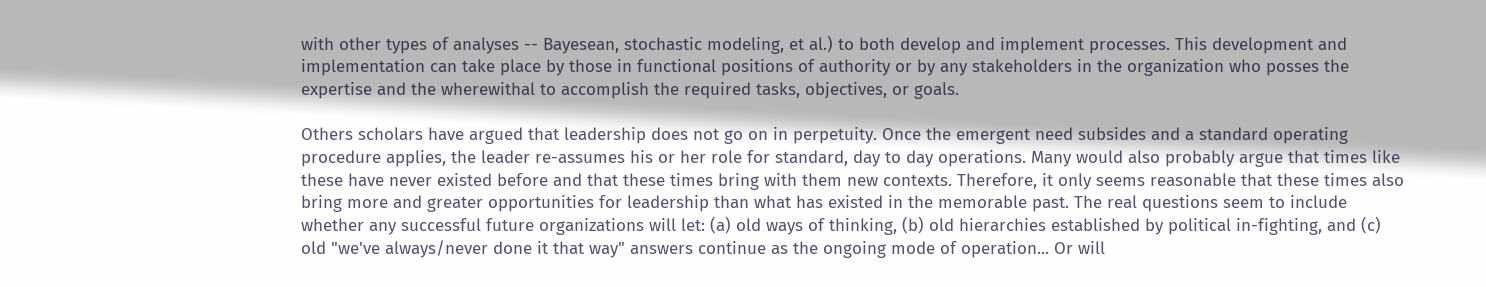with other types of analyses -- Bayesean, stochastic modeling, et al.) to both develop and implement processes. This development and implementation can take place by those in functional positions of authority or by any stakeholders in the organization who posses the expertise and the wherewithal to accomplish the required tasks, objectives, or goals.

Others scholars have argued that leadership does not go on in perpetuity. Once the emergent need subsides and a standard operating procedure applies, the leader re-assumes his or her role for standard, day to day operations. Many would also probably argue that times like these have never existed before and that these times bring with them new contexts. Therefore, it only seems reasonable that these times also bring more and greater opportunities for leadership than what has existed in the memorable past. The real questions seem to include whether any successful future organizations will let: (a) old ways of thinking, (b) old hierarchies established by political in-fighting, and (c) old "we've always/never done it that way" answers continue as the ongoing mode of operation... Or will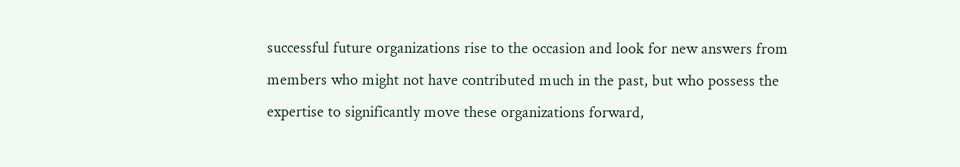successful future organizations rise to the occasion and look for new answers from members who might not have contributed much in the past, but who possess the expertise to significantly move these organizations forward,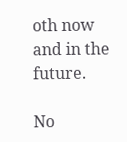oth now and in the future.

No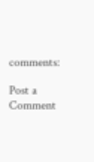comments:

Post a Comment